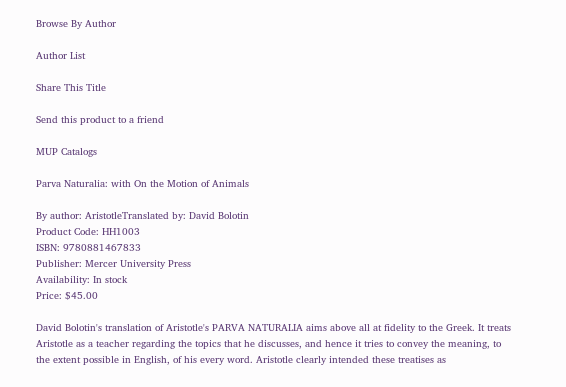Browse By Author

Author List

Share This Title

Send this product to a friend

MUP Catalogs

Parva Naturalia: with On the Motion of Animals

By author: AristotleTranslated by: David Bolotin
Product Code: HH1003
ISBN: 9780881467833
Publisher: Mercer University Press
Availability: In stock
Price: $45.00

David Bolotin's translation of Aristotle's PARVA NATURALIA aims above all at fidelity to the Greek. It treats Aristotle as a teacher regarding the topics that he discusses, and hence it tries to convey the meaning, to the extent possible in English, of his every word. Aristotle clearly intended these treatises as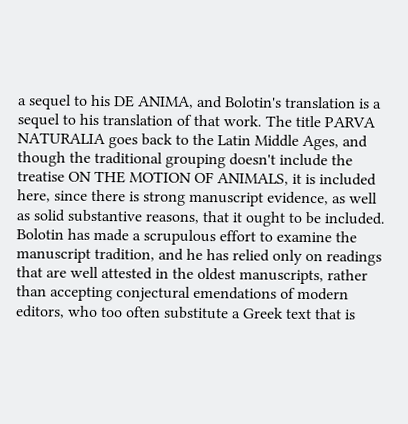a sequel to his DE ANIMA, and Bolotin's translation is a sequel to his translation of that work. The title PARVA NATURALIA goes back to the Latin Middle Ages, and though the traditional grouping doesn't include the treatise ON THE MOTION OF ANIMALS, it is included here, since there is strong manuscript evidence, as well as solid substantive reasons, that it ought to be included. Bolotin has made a scrupulous effort to examine the manuscript tradition, and he has relied only on readings that are well attested in the oldest manuscripts, rather than accepting conjectural emendations of modern editors, who too often substitute a Greek text that is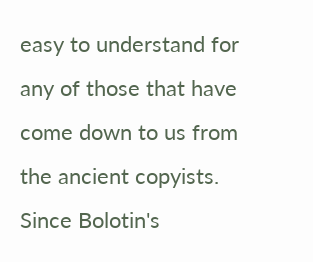easy to understand for any of those that have come down to us from the ancient copyists. Since Bolotin's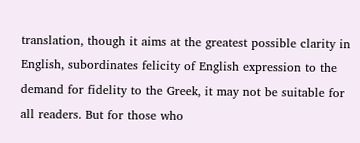translation, though it aims at the greatest possible clarity in English, subordinates felicity of English expression to the demand for fidelity to the Greek, it may not be suitable for all readers. But for those who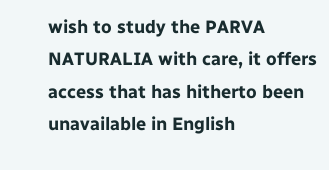wish to study the PARVA NATURALIA with care, it offers access that has hitherto been unavailable in English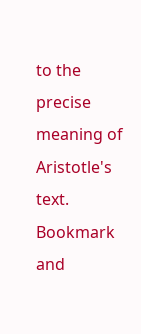to the precise meaning of Aristotle's text.
Bookmark and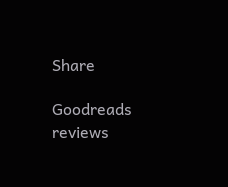Share

Goodreads reviews